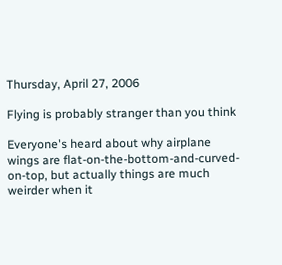Thursday, April 27, 2006

Flying is probably stranger than you think

Everyone's heard about why airplane wings are flat-on-the-bottom-and-curved-on-top, but actually things are much weirder when it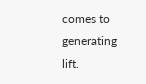comes to generating lift.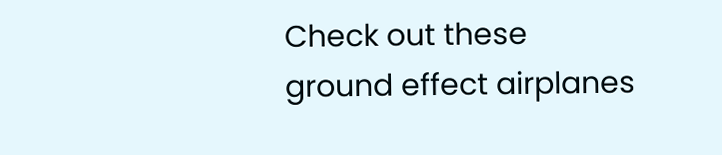Check out these ground effect airplanes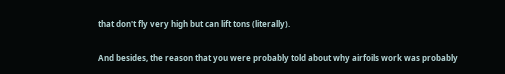that don't fly very high but can lift tons (literally).

And besides, the reason that you were probably told about why airfoils work was probably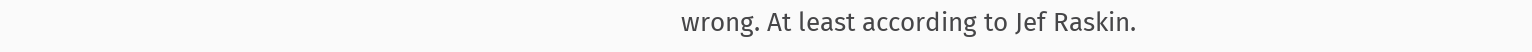wrong. At least according to Jef Raskin.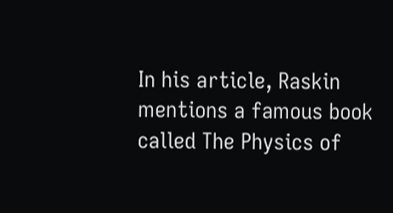In his article, Raskin mentions a famous book called The Physics of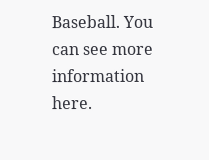Baseball. You can see more information here.